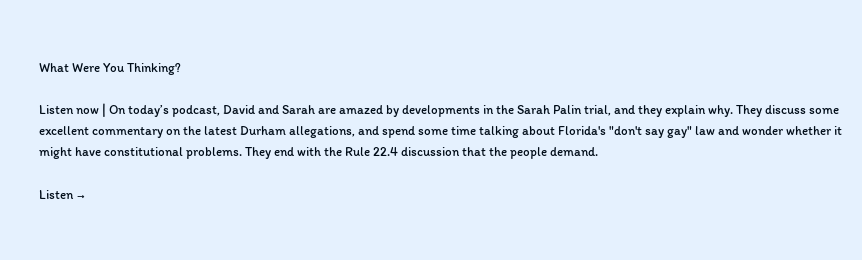What Were You Thinking?

Listen now | On today’s podcast, David and Sarah are amazed by developments in the Sarah Palin trial, and they explain why. They discuss some excellent commentary on the latest Durham allegations, and spend some time talking about Florida's "don't say gay" law and wonder whether it might have constitutional problems. They end with the Rule 22.4 discussion that the people demand.

Listen →